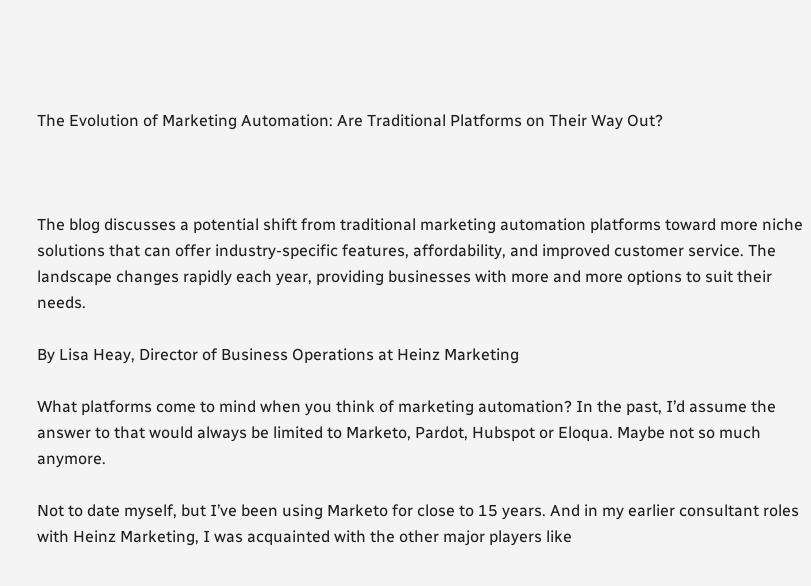The Evolution of Marketing Automation: Are Traditional Platforms on Their Way Out?



The blog discusses a potential shift from traditional marketing automation platforms toward more niche solutions that can offer industry-specific features, affordability, and improved customer service. The landscape changes rapidly each year, providing businesses with more and more options to suit their needs.

By Lisa Heay, Director of Business Operations at Heinz Marketing

What platforms come to mind when you think of marketing automation? In the past, I’d assume the answer to that would always be limited to Marketo, Pardot, Hubspot or Eloqua. Maybe not so much anymore.

Not to date myself, but I’ve been using Marketo for close to 15 years. And in my earlier consultant roles with Heinz Marketing, I was acquainted with the other major players like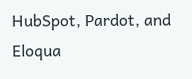HubSpot, Pardot, and Eloqua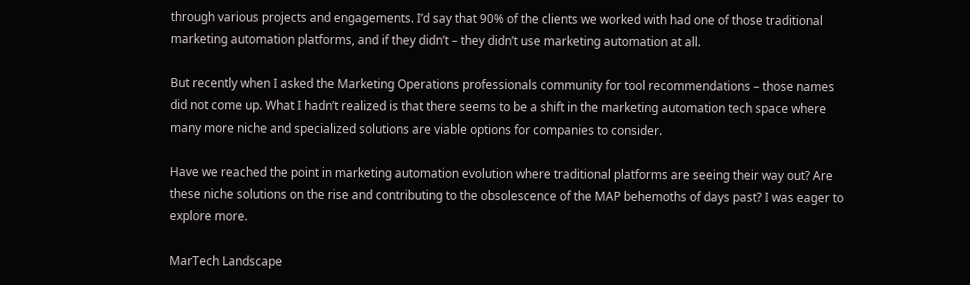through various projects and engagements. I’d say that 90% of the clients we worked with had one of those traditional marketing automation platforms, and if they didn’t – they didn’t use marketing automation at all.

But recently when I asked the Marketing Operations professionals community for tool recommendations – those names did not come up. What I hadn’t realized is that there seems to be a shift in the marketing automation tech space where many more niche and specialized solutions are viable options for companies to consider.

Have we reached the point in marketing automation evolution where traditional platforms are seeing their way out? Are these niche solutions on the rise and contributing to the obsolescence of the MAP behemoths of days past? I was eager to explore more.

MarTech Landscape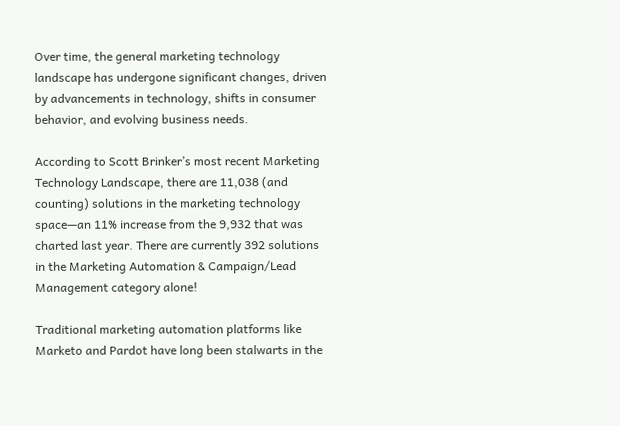Over time, the general marketing technology landscape has undergone significant changes, driven by advancements in technology, shifts in consumer behavior, and evolving business needs.

According to Scott Brinker’s most recent Marketing Technology Landscape, there are 11,038 (and counting) solutions in the marketing technology space—an 11% increase from the 9,932 that was charted last year. There are currently 392 solutions in the Marketing Automation & Campaign/Lead Management category alone!

Traditional marketing automation platforms like Marketo and Pardot have long been stalwarts in the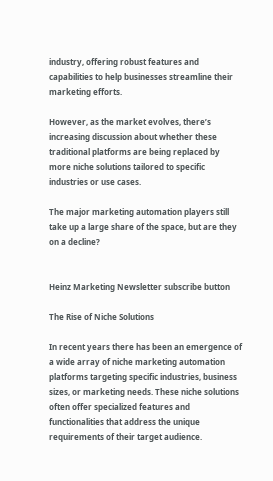industry, offering robust features and capabilities to help businesses streamline their marketing efforts.

However, as the market evolves, there’s increasing discussion about whether these traditional platforms are being replaced by more niche solutions tailored to specific industries or use cases.

The major marketing automation players still take up a large share of the space, but are they on a decline?


Heinz Marketing Newsletter subscribe button

The Rise of Niche Solutions

In recent years there has been an emergence of a wide array of niche marketing automation platforms targeting specific industries, business sizes, or marketing needs. These niche solutions often offer specialized features and functionalities that address the unique requirements of their target audience.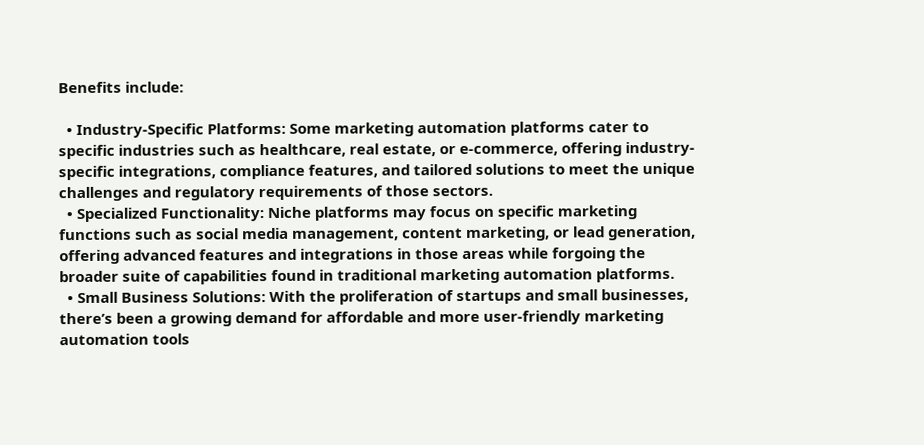Benefits include:

  • Industry-Specific Platforms: Some marketing automation platforms cater to specific industries such as healthcare, real estate, or e-commerce, offering industry-specific integrations, compliance features, and tailored solutions to meet the unique challenges and regulatory requirements of those sectors.
  • Specialized Functionality: Niche platforms may focus on specific marketing functions such as social media management, content marketing, or lead generation, offering advanced features and integrations in those areas while forgoing the broader suite of capabilities found in traditional marketing automation platforms.
  • Small Business Solutions: With the proliferation of startups and small businesses, there’s been a growing demand for affordable and more user-friendly marketing automation tools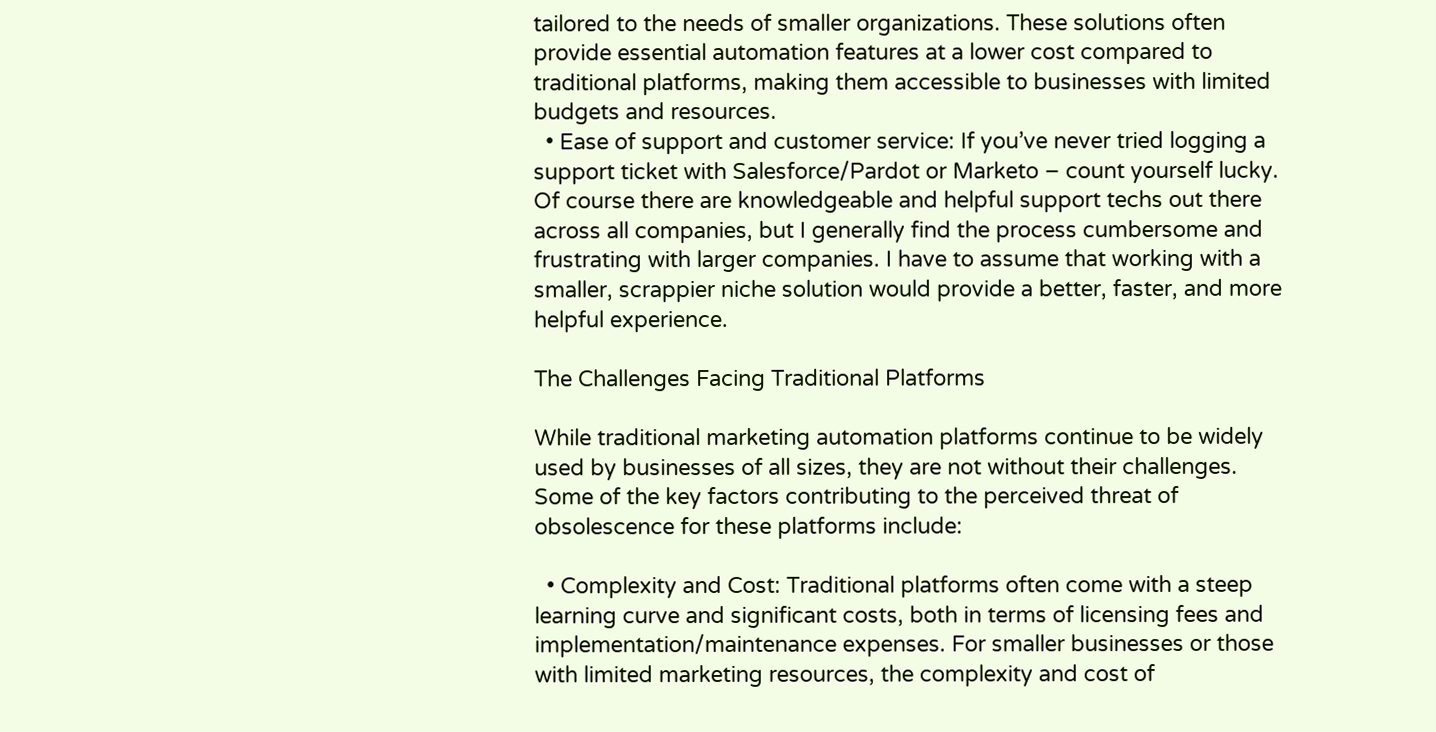tailored to the needs of smaller organizations. These solutions often provide essential automation features at a lower cost compared to traditional platforms, making them accessible to businesses with limited budgets and resources.
  • Ease of support and customer service: If you’ve never tried logging a support ticket with Salesforce/Pardot or Marketo – count yourself lucky. Of course there are knowledgeable and helpful support techs out there across all companies, but I generally find the process cumbersome and frustrating with larger companies. I have to assume that working with a smaller, scrappier niche solution would provide a better, faster, and more helpful experience.

The Challenges Facing Traditional Platforms

While traditional marketing automation platforms continue to be widely used by businesses of all sizes, they are not without their challenges. Some of the key factors contributing to the perceived threat of obsolescence for these platforms include:

  • Complexity and Cost: Traditional platforms often come with a steep learning curve and significant costs, both in terms of licensing fees and implementation/maintenance expenses. For smaller businesses or those with limited marketing resources, the complexity and cost of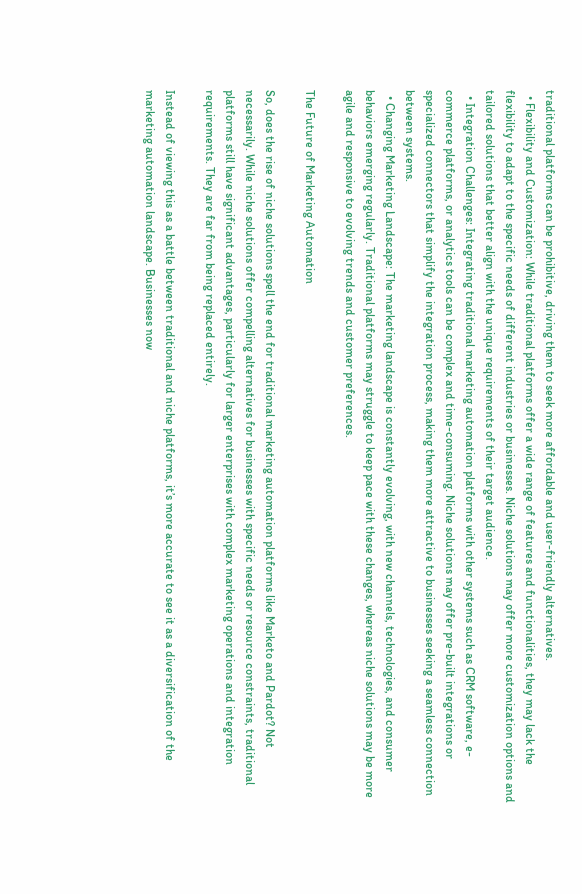traditional platforms can be prohibitive, driving them to seek more affordable and user-friendly alternatives.
  • Flexibility and Customization: While traditional platforms offer a wide range of features and functionalities, they may lack the flexibility to adapt to the specific needs of different industries or businesses. Niche solutions may offer more customization options and tailored solutions that better align with the unique requirements of their target audience.
  • Integration Challenges: Integrating traditional marketing automation platforms with other systems such as CRM software, e-commerce platforms, or analytics tools can be complex and time-consuming. Niche solutions may offer pre-built integrations or specialized connectors that simplify the integration process, making them more attractive to businesses seeking a seamless connection between systems.
  • Changing Marketing Landscape: The marketing landscape is constantly evolving, with new channels, technologies, and consumer behaviors emerging regularly. Traditional platforms may struggle to keep pace with these changes, whereas niche solutions may be more agile and responsive to evolving trends and customer preferences.

The Future of Marketing Automation

So, does the rise of niche solutions spell the end for traditional marketing automation platforms like Marketo and Pardot? Not necessarily. While niche solutions offer compelling alternatives for businesses with specific needs or resource constraints, traditional platforms still have significant advantages, particularly for larger enterprises with complex marketing operations and integration requirements. They are far from being replaced entirely.

Instead of viewing this as a battle between traditional and niche platforms, it’s more accurate to see it as a diversification of the marketing automation landscape. Businesses now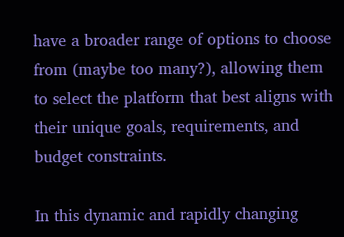have a broader range of options to choose from (maybe too many?), allowing them to select the platform that best aligns with their unique goals, requirements, and budget constraints.

In this dynamic and rapidly changing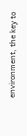environment, the key to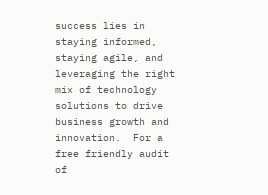success lies in staying informed, staying agile, and leveraging the right mix of technology solutions to drive business growth and innovation.  For a free friendly audit of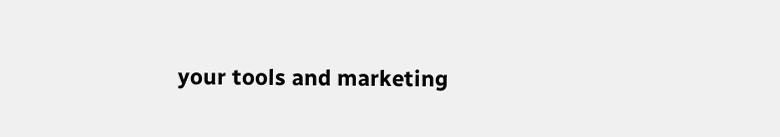your tools and marketing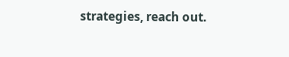strategies, reach out.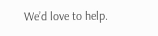We’d love to help.